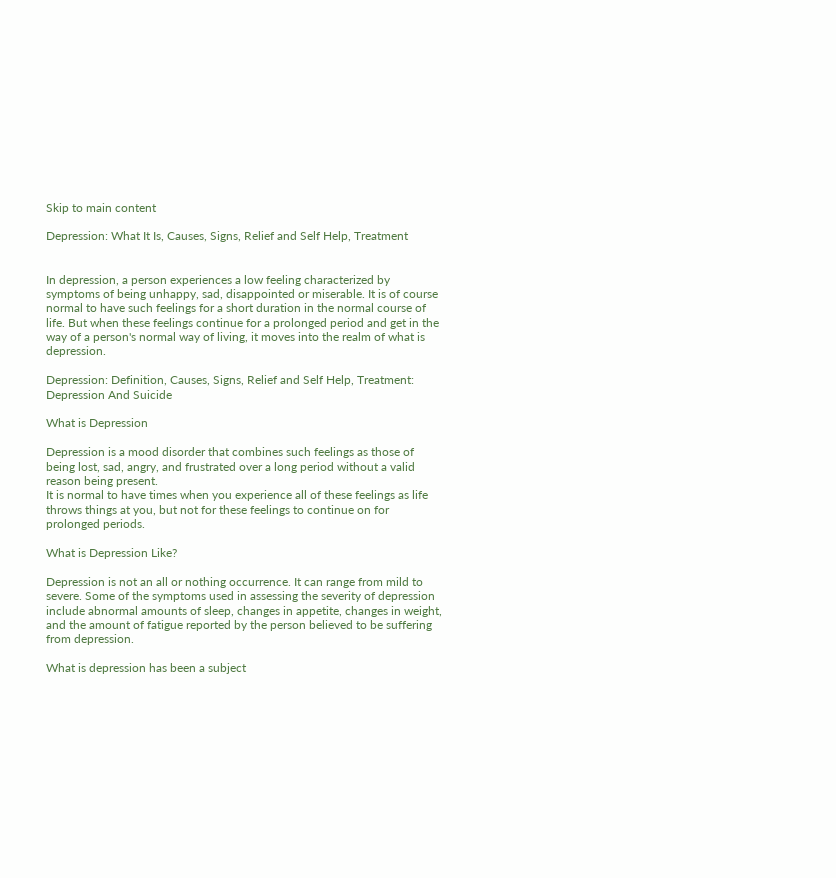Skip to main content

Depression: What It Is, Causes, Signs, Relief and Self Help, Treatment


In depression, a person experiences a low feeling characterized by symptoms of being unhappy, sad, disappointed or miserable. It is of course normal to have such feelings for a short duration in the normal course of life. But when these feelings continue for a prolonged period and get in the way of a person's normal way of living, it moves into the realm of what is depression.

Depression: Definition, Causes, Signs, Relief and Self Help, Treatment: Depression And Suicide

What is Depression

Depression is a mood disorder that combines such feelings as those of being lost, sad, angry, and frustrated over a long period without a valid reason being present.
It is normal to have times when you experience all of these feelings as life throws things at you, but not for these feelings to continue on for prolonged periods.

What is Depression Like?

Depression is not an all or nothing occurrence. It can range from mild to severe. Some of the symptoms used in assessing the severity of depression include abnormal amounts of sleep, changes in appetite, changes in weight, and the amount of fatigue reported by the person believed to be suffering from depression.

What is depression has been a subject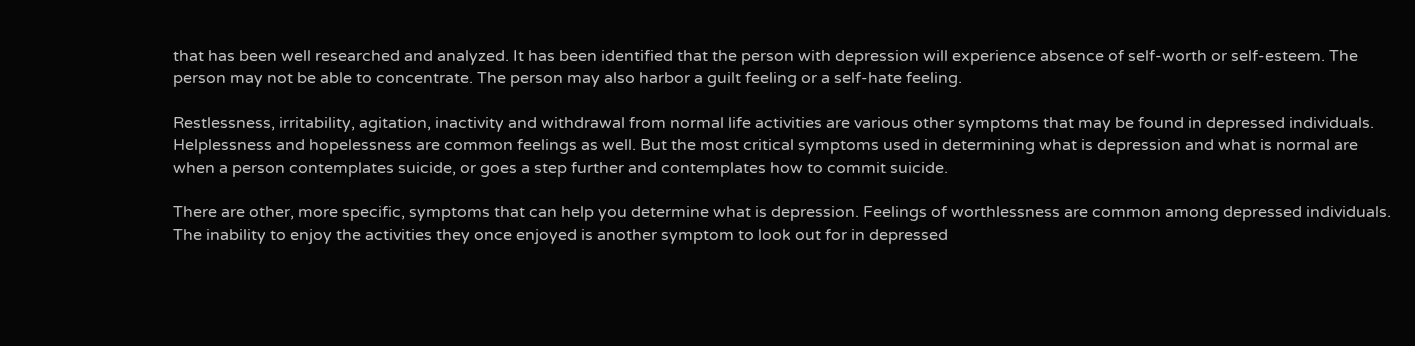that has been well researched and analyzed. It has been identified that the person with depression will experience absence of self-worth or self-esteem. The person may not be able to concentrate. The person may also harbor a guilt feeling or a self-hate feeling.

Restlessness, irritability, agitation, inactivity and withdrawal from normal life activities are various other symptoms that may be found in depressed individuals. Helplessness and hopelessness are common feelings as well. But the most critical symptoms used in determining what is depression and what is normal are when a person contemplates suicide, or goes a step further and contemplates how to commit suicide.

There are other, more specific, symptoms that can help you determine what is depression. Feelings of worthlessness are common among depressed individuals. The inability to enjoy the activities they once enjoyed is another symptom to look out for in depressed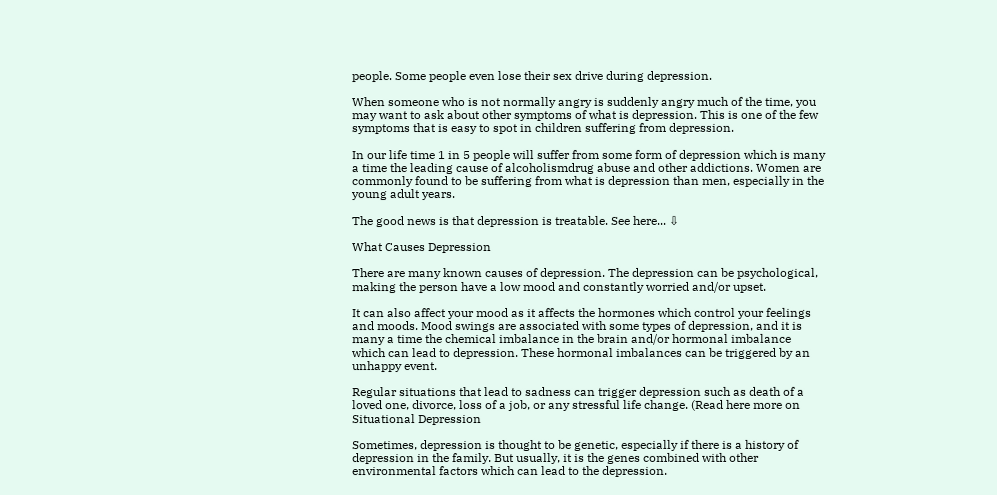people. Some people even lose their sex drive during depression.

When someone who is not normally angry is suddenly angry much of the time, you may want to ask about other symptoms of what is depression. This is one of the few symptoms that is easy to spot in children suffering from depression.

In our life time 1 in 5 people will suffer from some form of depression which is many a time the leading cause of alcoholismdrug abuse and other addictions. Women are commonly found to be suffering from what is depression than men, especially in the young adult years.

The good news is that depression is treatable. See here... ⇩

What Causes Depression

There are many known causes of depression. The depression can be psychological, making the person have a low mood and constantly worried and/or upset.

It can also affect your mood as it affects the hormones which control your feelings and moods. Mood swings are associated with some types of depression, and it is many a time the chemical imbalance in the brain and/or hormonal imbalance which can lead to depression. These hormonal imbalances can be triggered by an unhappy event.

Regular situations that lead to sadness can trigger depression such as death of a loved one, divorce, loss of a job, or any stressful life change. (Read here more on Situational Depression

Sometimes, depression is thought to be genetic, especially if there is a history of depression in the family. But usually, it is the genes combined with other environmental factors which can lead to the depression.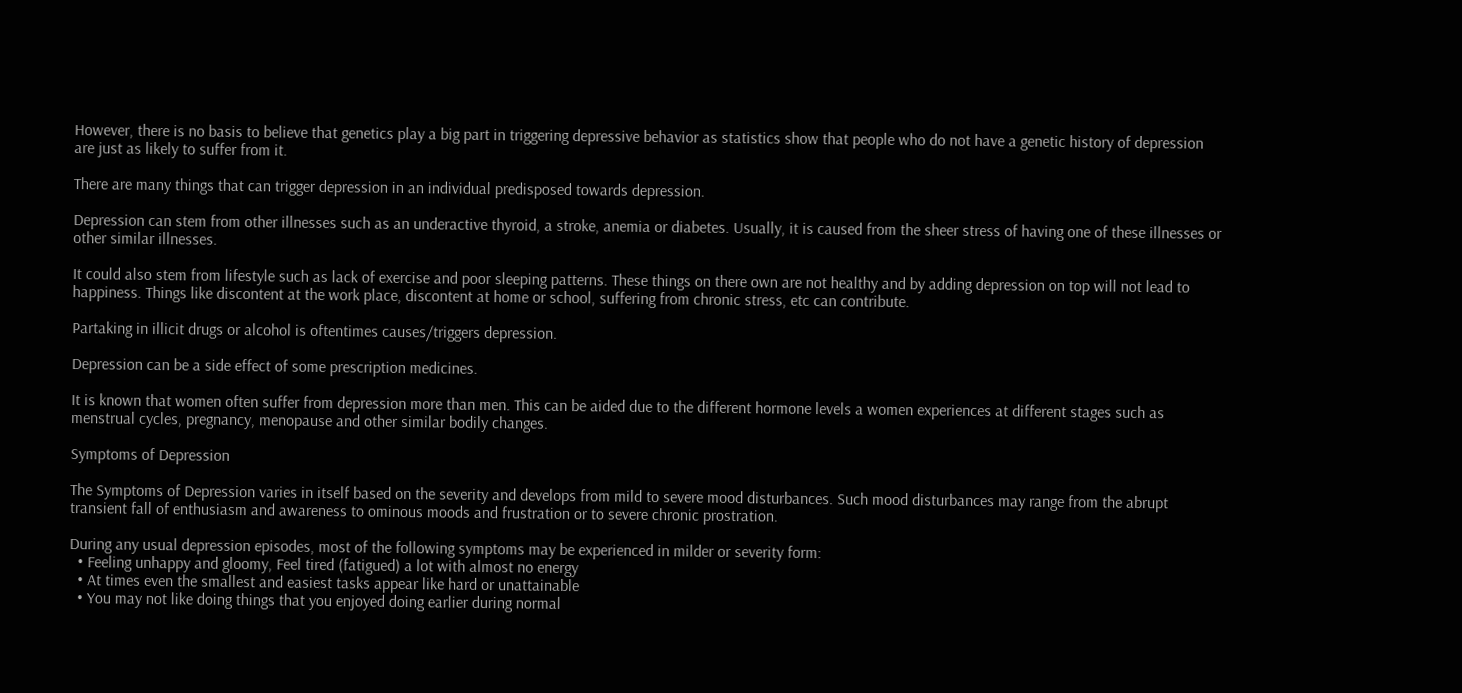However, there is no basis to believe that genetics play a big part in triggering depressive behavior as statistics show that people who do not have a genetic history of depression are just as likely to suffer from it.

There are many things that can trigger depression in an individual predisposed towards depression.

Depression can stem from other illnesses such as an underactive thyroid, a stroke, anemia or diabetes. Usually, it is caused from the sheer stress of having one of these illnesses or other similar illnesses.

It could also stem from lifestyle such as lack of exercise and poor sleeping patterns. These things on there own are not healthy and by adding depression on top will not lead to happiness. Things like discontent at the work place, discontent at home or school, suffering from chronic stress, etc can contribute.

Partaking in illicit drugs or alcohol is oftentimes causes/triggers depression.

Depression can be a side effect of some prescription medicines.

It is known that women often suffer from depression more than men. This can be aided due to the different hormone levels a women experiences at different stages such as menstrual cycles, pregnancy, menopause and other similar bodily changes.

Symptoms of Depression

The Symptoms of Depression varies in itself based on the severity and develops from mild to severe mood disturbances. Such mood disturbances may range from the abrupt transient fall of enthusiasm and awareness to ominous moods and frustration or to severe chronic prostration.

During any usual depression episodes, most of the following symptoms may be experienced in milder or severity form:
  • Feeling unhappy and gloomy, Feel tired (fatigued) a lot with almost no energy
  • At times even the smallest and easiest tasks appear like hard or unattainable
  • You may not like doing things that you enjoyed doing earlier during normal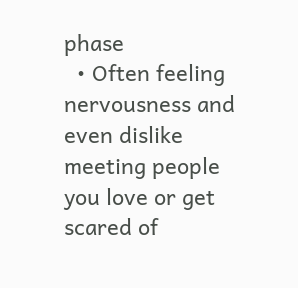phase
  • Often feeling nervousness and even dislike meeting people you love or get scared of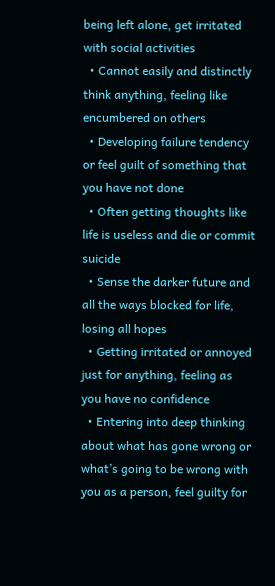being left alone, get irritated with social activities
  • Cannot easily and distinctly think anything, feeling like encumbered on others
  • Developing failure tendency or feel guilt of something that you have not done
  • Often getting thoughts like life is useless and die or commit suicide
  • Sense the darker future and all the ways blocked for life, losing all hopes
  • Getting irritated or annoyed just for anything, feeling as you have no confidence
  • Entering into deep thinking about what has gone wrong or what’s going to be wrong with you as a person, feel guilty for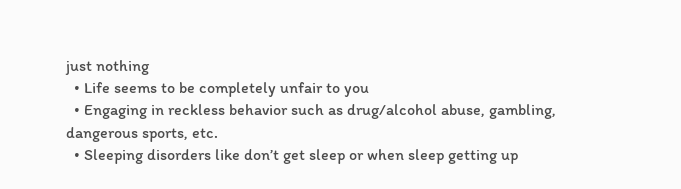just nothing
  • Life seems to be completely unfair to you
  • Engaging in reckless behavior such as drug/alcohol abuse, gambling, dangerous sports, etc.
  • Sleeping disorders like don’t get sleep or when sleep getting up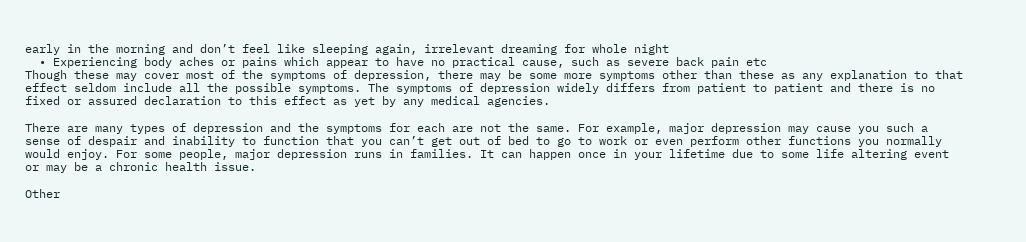early in the morning and don’t feel like sleeping again, irrelevant dreaming for whole night
  • Experiencing body aches or pains which appear to have no practical cause, such as severe back pain etc
Though these may cover most of the symptoms of depression, there may be some more symptoms other than these as any explanation to that effect seldom include all the possible symptoms. The symptoms of depression widely differs from patient to patient and there is no fixed or assured declaration to this effect as yet by any medical agencies.

There are many types of depression and the symptoms for each are not the same. For example, major depression may cause you such a sense of despair and inability to function that you can’t get out of bed to go to work or even perform other functions you normally would enjoy. For some people, major depression runs in families. It can happen once in your lifetime due to some life altering event or may be a chronic health issue.

Other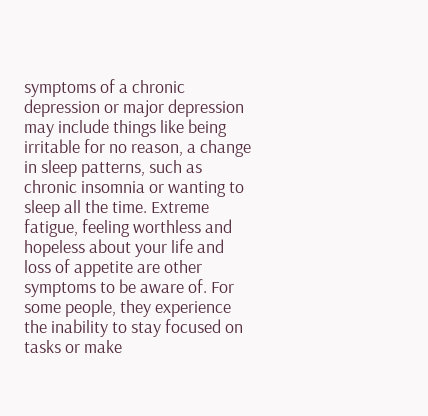symptoms of a chronic depression or major depression may include things like being irritable for no reason, a change in sleep patterns, such as chronic insomnia or wanting to sleep all the time. Extreme fatigue, feeling worthless and hopeless about your life and loss of appetite are other symptoms to be aware of. For some people, they experience the inability to stay focused on tasks or make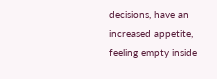decisions, have an increased appetite, feeling empty inside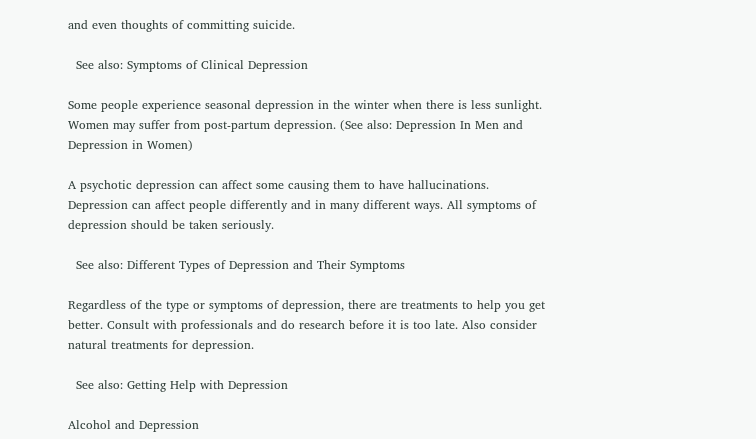and even thoughts of committing suicide.

  See also: Symptoms of Clinical Depression

Some people experience seasonal depression in the winter when there is less sunlight. Women may suffer from post-partum depression. (See also: Depression In Men and Depression in Women)

A psychotic depression can affect some causing them to have hallucinations. Depression can affect people differently and in many different ways. All symptoms of depression should be taken seriously.

  See also: Different Types of Depression and Their Symptoms

Regardless of the type or symptoms of depression, there are treatments to help you get better. Consult with professionals and do research before it is too late. Also consider natural treatments for depression.

  See also: Getting Help with Depression

Alcohol and Depression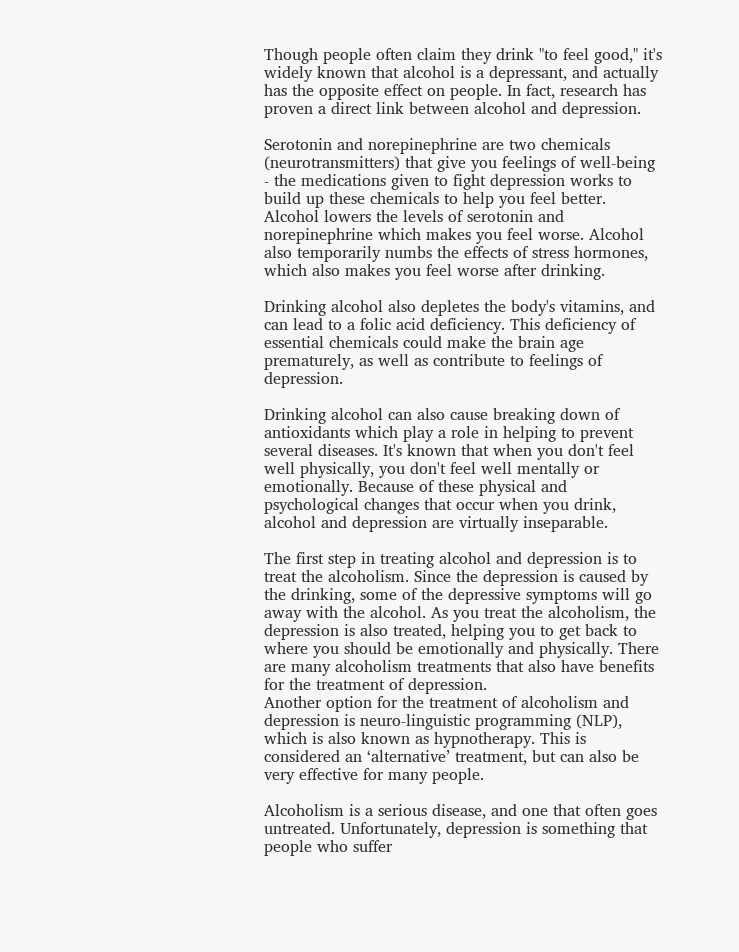Though people often claim they drink "to feel good," it's widely known that alcohol is a depressant, and actually has the opposite effect on people. In fact, research has proven a direct link between alcohol and depression.

Serotonin and norepinephrine are two chemicals (neurotransmitters) that give you feelings of well-being - the medications given to fight depression works to build up these chemicals to help you feel better. Alcohol lowers the levels of serotonin and norepinephrine which makes you feel worse. Alcohol also temporarily numbs the effects of stress hormones, which also makes you feel worse after drinking.

Drinking alcohol also depletes the body's vitamins, and can lead to a folic acid deficiency. This deficiency of essential chemicals could make the brain age prematurely, as well as contribute to feelings of depression.

Drinking alcohol can also cause breaking down of antioxidants which play a role in helping to prevent several diseases. It's known that when you don't feel well physically, you don't feel well mentally or emotionally. Because of these physical and psychological changes that occur when you drink, alcohol and depression are virtually inseparable.

The first step in treating alcohol and depression is to treat the alcoholism. Since the depression is caused by the drinking, some of the depressive symptoms will go away with the alcohol. As you treat the alcoholism, the depression is also treated, helping you to get back to where you should be emotionally and physically. There are many alcoholism treatments that also have benefits for the treatment of depression.
Another option for the treatment of alcoholism and depression is neuro-linguistic programming (NLP), which is also known as hypnotherapy. This is considered an ‘alternative’ treatment, but can also be very effective for many people.

Alcoholism is a serious disease, and one that often goes untreated. Unfortunately, depression is something that people who suffer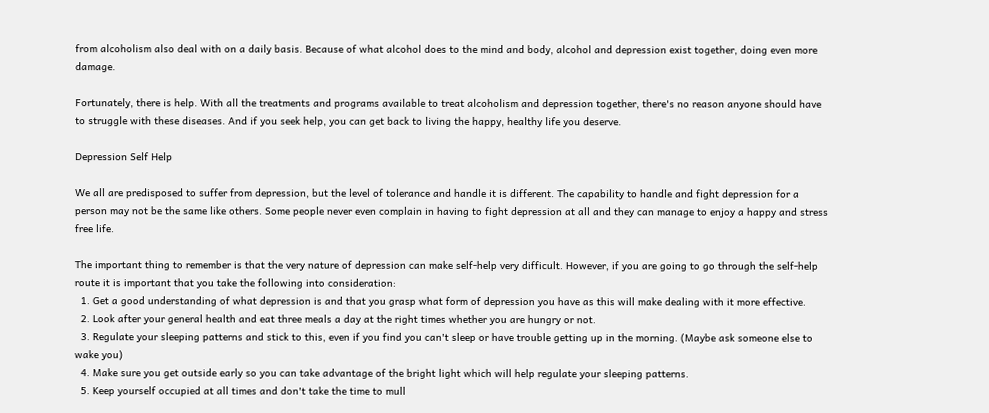from alcoholism also deal with on a daily basis. Because of what alcohol does to the mind and body, alcohol and depression exist together, doing even more damage.

Fortunately, there is help. With all the treatments and programs available to treat alcoholism and depression together, there's no reason anyone should have to struggle with these diseases. And if you seek help, you can get back to living the happy, healthy life you deserve.

Depression Self Help

We all are predisposed to suffer from depression, but the level of tolerance and handle it is different. The capability to handle and fight depression for a person may not be the same like others. Some people never even complain in having to fight depression at all and they can manage to enjoy a happy and stress free life.

The important thing to remember is that the very nature of depression can make self-help very difficult. However, if you are going to go through the self-help route it is important that you take the following into consideration:
  1. Get a good understanding of what depression is and that you grasp what form of depression you have as this will make dealing with it more effective.
  2. Look after your general health and eat three meals a day at the right times whether you are hungry or not.
  3. Regulate your sleeping patterns and stick to this, even if you find you can't sleep or have trouble getting up in the morning. (Maybe ask someone else to wake you)
  4. Make sure you get outside early so you can take advantage of the bright light which will help regulate your sleeping patterns.
  5. Keep yourself occupied at all times and don't take the time to mull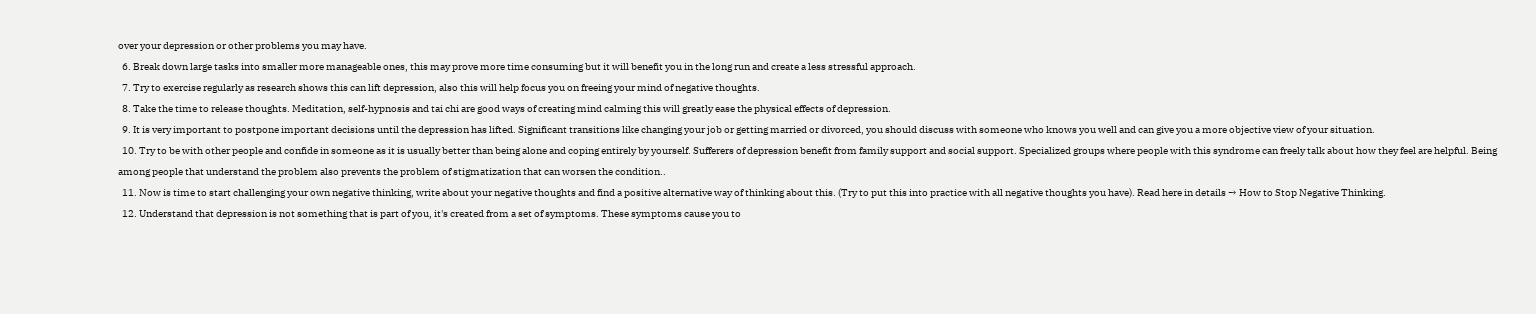over your depression or other problems you may have.
  6. Break down large tasks into smaller more manageable ones, this may prove more time consuming but it will benefit you in the long run and create a less stressful approach.
  7. Try to exercise regularly as research shows this can lift depression, also this will help focus you on freeing your mind of negative thoughts.
  8. Take the time to release thoughts. Meditation, self-hypnosis and tai chi are good ways of creating mind calming this will greatly ease the physical effects of depression.
  9. It is very important to postpone important decisions until the depression has lifted. Significant transitions like changing your job or getting married or divorced, you should discuss with someone who knows you well and can give you a more objective view of your situation.
  10. Try to be with other people and confide in someone as it is usually better than being alone and coping entirely by yourself. Sufferers of depression benefit from family support and social support. Specialized groups where people with this syndrome can freely talk about how they feel are helpful. Being among people that understand the problem also prevents the problem of stigmatization that can worsen the condition..
  11. Now is time to start challenging your own negative thinking, write about your negative thoughts and find a positive alternative way of thinking about this. (Try to put this into practice with all negative thoughts you have). Read here in details → How to Stop Negative Thinking.
  12. Understand that depression is not something that is part of you, it's created from a set of symptoms. These symptoms cause you to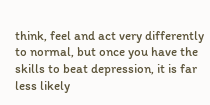think, feel and act very differently to normal, but once you have the skills to beat depression, it is far less likely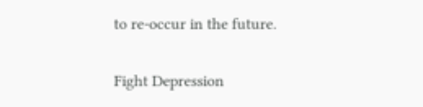to re-occur in the future.

Fight Depression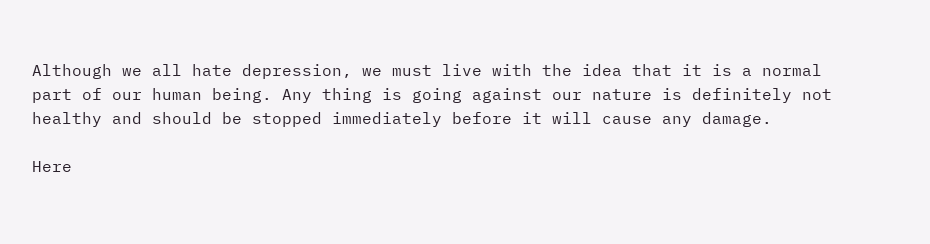Although we all hate depression, we must live with the idea that it is a normal part of our human being. Any thing is going against our nature is definitely not healthy and should be stopped immediately before it will cause any damage.

Here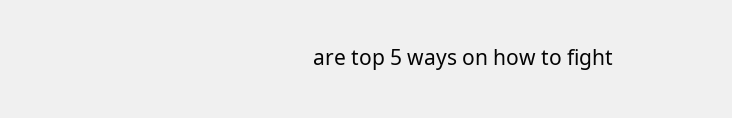are top 5 ways on how to fight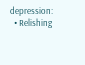depression:
  • Relishing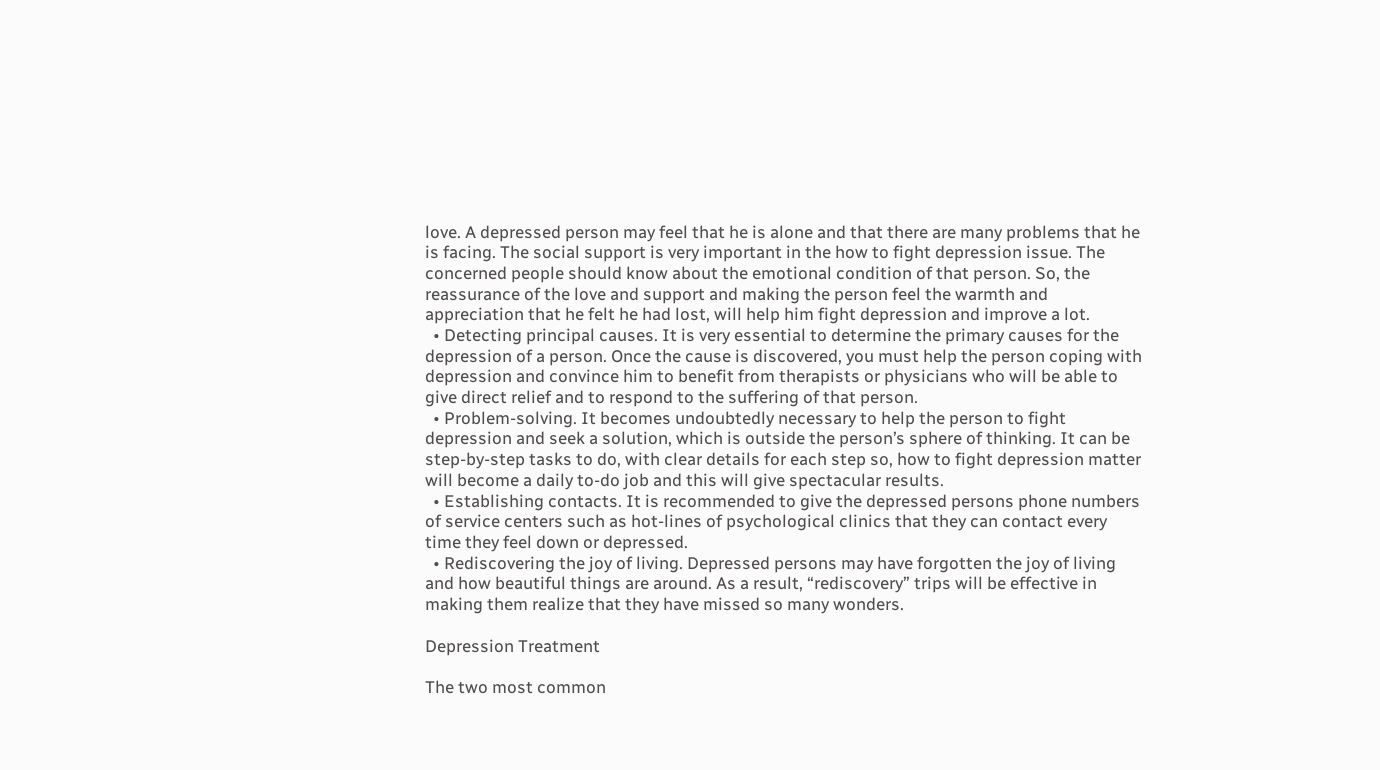love. A depressed person may feel that he is alone and that there are many problems that he is facing. The social support is very important in the how to fight depression issue. The concerned people should know about the emotional condition of that person. So, the reassurance of the love and support and making the person feel the warmth and appreciation that he felt he had lost, will help him fight depression and improve a lot.
  • Detecting principal causes. It is very essential to determine the primary causes for the depression of a person. Once the cause is discovered, you must help the person coping with depression and convince him to benefit from therapists or physicians who will be able to give direct relief and to respond to the suffering of that person.
  • Problem-solving. It becomes undoubtedly necessary to help the person to fight depression and seek a solution, which is outside the person’s sphere of thinking. It can be step-by-step tasks to do, with clear details for each step so, how to fight depression matter will become a daily to-do job and this will give spectacular results.
  • Establishing contacts. It is recommended to give the depressed persons phone numbers of service centers such as hot-lines of psychological clinics that they can contact every time they feel down or depressed.
  • Rediscovering the joy of living. Depressed persons may have forgotten the joy of living and how beautiful things are around. As a result, “rediscovery” trips will be effective in making them realize that they have missed so many wonders.

Depression Treatment

The two most common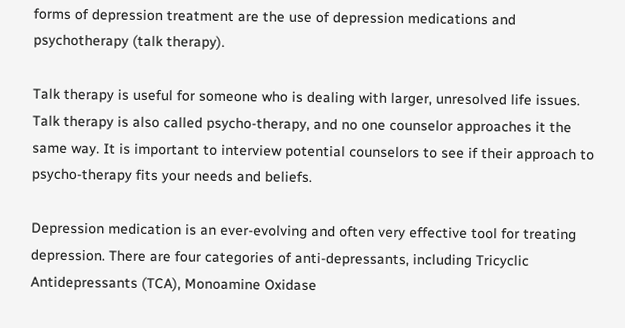forms of depression treatment are the use of depression medications and psychotherapy (talk therapy).

Talk therapy is useful for someone who is dealing with larger, unresolved life issues. Talk therapy is also called psycho-therapy, and no one counselor approaches it the same way. It is important to interview potential counselors to see if their approach to psycho-therapy fits your needs and beliefs.

Depression medication is an ever-evolving and often very effective tool for treating depression. There are four categories of anti-depressants, including Tricyclic Antidepressants (TCA), Monoamine Oxidase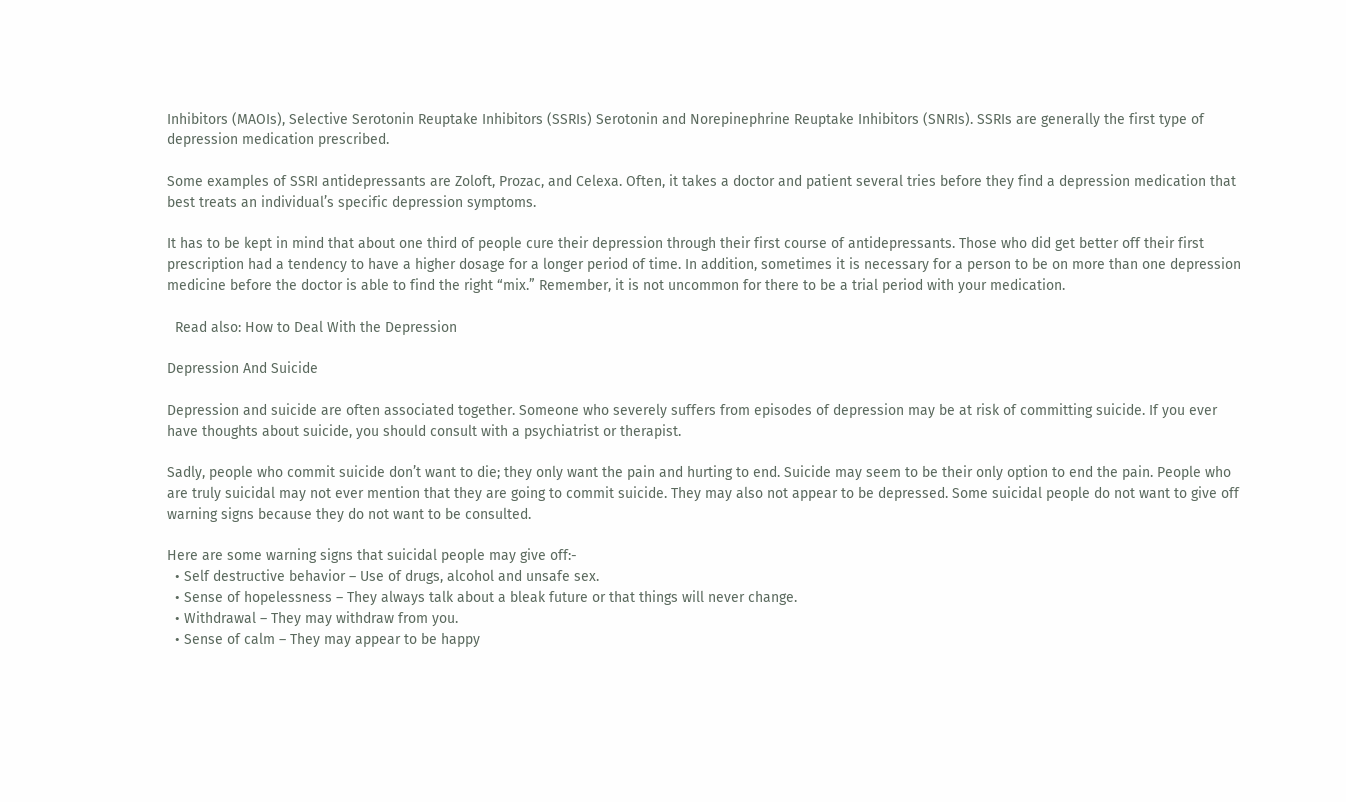Inhibitors (MAOIs), Selective Serotonin Reuptake Inhibitors (SSRIs) Serotonin and Norepinephrine Reuptake Inhibitors (SNRIs). SSRIs are generally the first type of depression medication prescribed.

Some examples of SSRI antidepressants are Zoloft, Prozac, and Celexa. Often, it takes a doctor and patient several tries before they find a depression medication that best treats an individual’s specific depression symptoms.

It has to be kept in mind that about one third of people cure their depression through their first course of antidepressants. Those who did get better off their first prescription had a tendency to have a higher dosage for a longer period of time. In addition, sometimes it is necessary for a person to be on more than one depression medicine before the doctor is able to find the right “mix.” Remember, it is not uncommon for there to be a trial period with your medication.

  Read also: How to Deal With the Depression

Depression And Suicide

Depression and suicide are often associated together. Someone who severely suffers from episodes of depression may be at risk of committing suicide. If you ever have thoughts about suicide, you should consult with a psychiatrist or therapist.

Sadly, people who commit suicide don’t want to die; they only want the pain and hurting to end. Suicide may seem to be their only option to end the pain. People who are truly suicidal may not ever mention that they are going to commit suicide. They may also not appear to be depressed. Some suicidal people do not want to give off warning signs because they do not want to be consulted.

Here are some warning signs that suicidal people may give off:-
  • Self destructive behavior – Use of drugs, alcohol and unsafe sex.
  • Sense of hopelessness – They always talk about a bleak future or that things will never change.
  • Withdrawal – They may withdraw from you.
  • Sense of calm – They may appear to be happy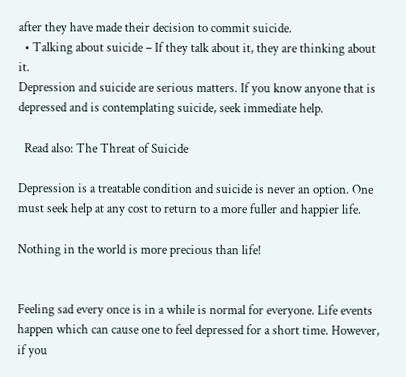after they have made their decision to commit suicide.
  • Talking about suicide – If they talk about it, they are thinking about it.
Depression and suicide are serious matters. If you know anyone that is depressed and is contemplating suicide, seek immediate help.

  Read also: The Threat of Suicide

Depression is a treatable condition and suicide is never an option. One must seek help at any cost to return to a more fuller and happier life.

Nothing in the world is more precious than life!


Feeling sad every once is in a while is normal for everyone. Life events happen which can cause one to feel depressed for a short time. However, if you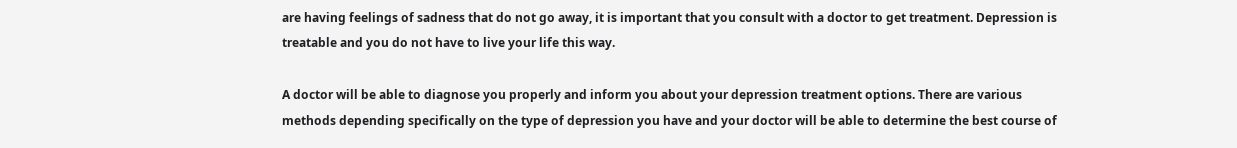are having feelings of sadness that do not go away, it is important that you consult with a doctor to get treatment. Depression is treatable and you do not have to live your life this way.

A doctor will be able to diagnose you properly and inform you about your depression treatment options. There are various methods depending specifically on the type of depression you have and your doctor will be able to determine the best course of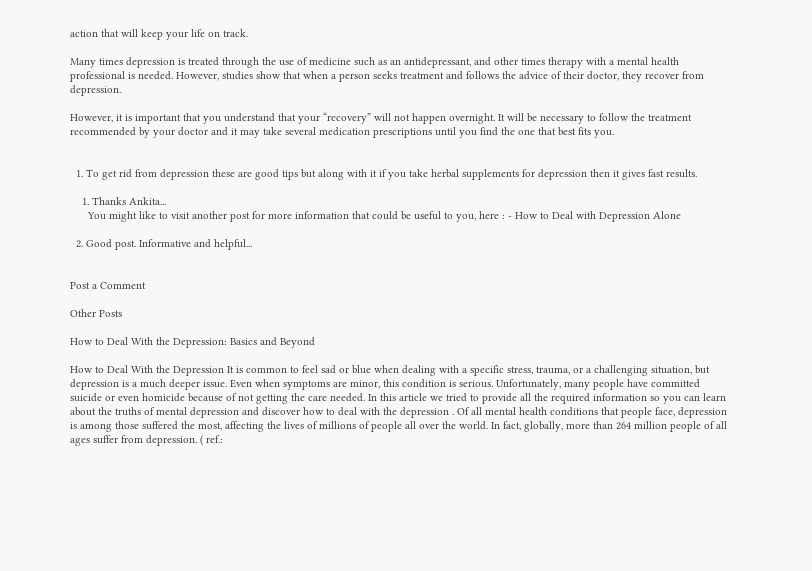action that will keep your life on track.

Many times depression is treated through the use of medicine such as an antidepressant, and other times therapy with a mental health professional is needed. However, studies show that when a person seeks treatment and follows the advice of their doctor, they recover from depression.

However, it is important that you understand that your “recovery” will not happen overnight. It will be necessary to follow the treatment recommended by your doctor and it may take several medication prescriptions until you find the one that best fits you.


  1. To get rid from depression these are good tips but along with it if you take herbal supplements for depression then it gives fast results.

    1. Thanks Ankita...
      You might like to visit another post for more information that could be useful to you, here : - How to Deal with Depression Alone

  2. Good post. Informative and helpful...


Post a Comment

Other Posts

How to Deal With the Depression: Basics and Beyond

How to Deal With the Depression It is common to feel sad or blue when dealing with a specific stress, trauma, or a challenging situation, but depression is a much deeper issue. Even when symptoms are minor, this condition is serious. Unfortunately, many people have committed suicide or even homicide because of not getting the care needed. In this article we tried to provide all the required information so you can learn about the truths of mental depression and discover how to deal with the depression . Of all mental health conditions that people face, depression is among those suffered the most, affecting the lives of millions of people all over the world. In fact, globally, more than 264 million people of all ages suffer from depression. ( ref.: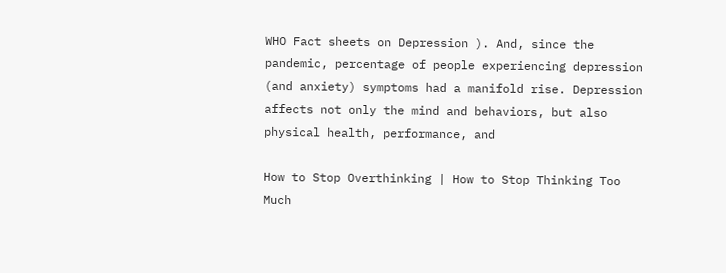WHO Fact sheets on Depression ). And, since the pandemic, percentage of people experiencing depression (and anxiety) symptoms had a manifold rise. Depression affects not only the mind and behaviors, but also physical health, performance, and

How to Stop Overthinking | How to Stop Thinking Too Much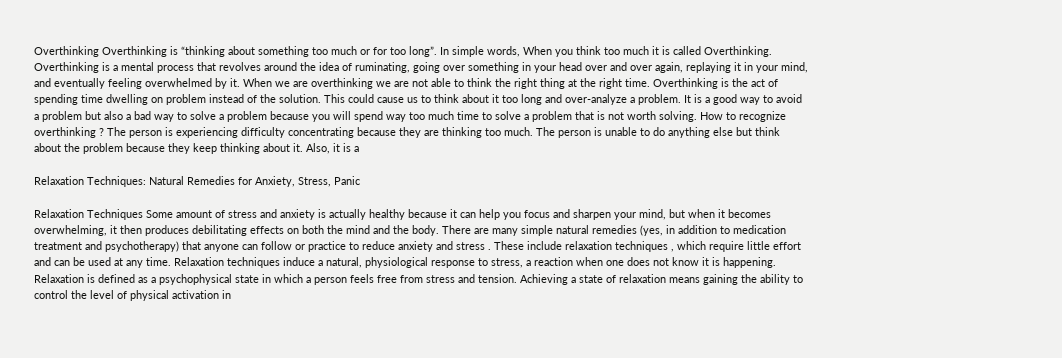Overthinking Overthinking is “thinking about something too much or for too long”. In simple words, When you think too much it is called Overthinking. Overthinking is a mental process that revolves around the idea of ruminating, going over something in your head over and over again, replaying it in your mind, and eventually feeling overwhelmed by it. When we are overthinking we are not able to think the right thing at the right time. Overthinking is the act of spending time dwelling on problem instead of the solution. This could cause us to think about it too long and over-analyze a problem. It is a good way to avoid a problem but also a bad way to solve a problem because you will spend way too much time to solve a problem that is not worth solving. How to recognize overthinking ? The person is experiencing difficulty concentrating because they are thinking too much. The person is unable to do anything else but think about the problem because they keep thinking about it. Also, it is a

Relaxation Techniques: Natural Remedies for Anxiety, Stress, Panic

Relaxation Techniques Some amount of stress and anxiety is actually healthy because it can help you focus and sharpen your mind, but when it becomes overwhelming, it then produces debilitating effects on both the mind and the body. There are many simple natural remedies (yes, in addition to medication treatment and psychotherapy) that anyone can follow or practice to reduce anxiety and stress . These include relaxation techniques , which require little effort and can be used at any time. Relaxation techniques induce a natural, physiological response to stress, a reaction when one does not know it is happening. Relaxation is defined as a psychophysical state in which a person feels free from stress and tension. Achieving a state of relaxation means gaining the ability to control the level of physical activation in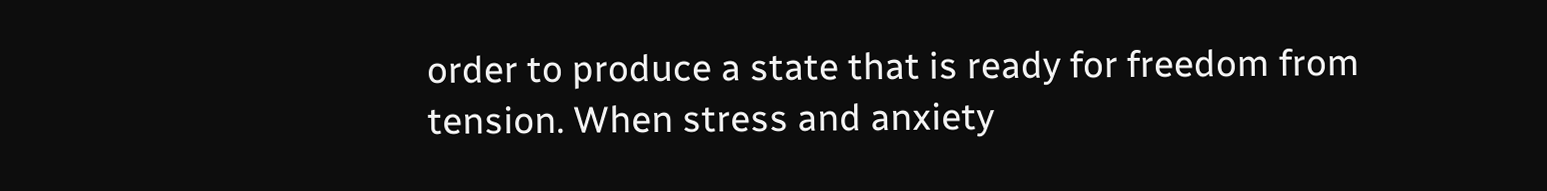order to produce a state that is ready for freedom from tension. When stress and anxiety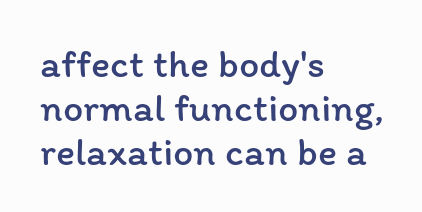affect the body's normal functioning, relaxation can be a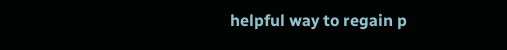helpful way to regain p